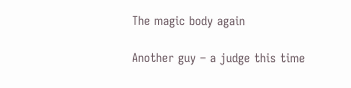The magic body again

Another guy – a judge this time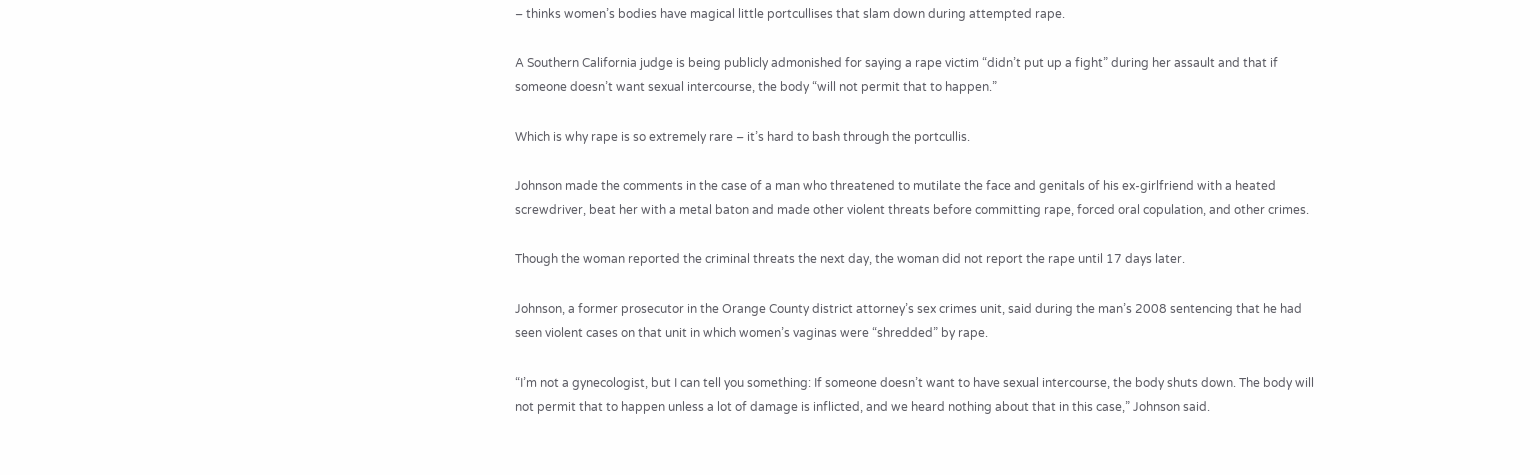– thinks women’s bodies have magical little portcullises that slam down during attempted rape.

A Southern California judge is being publicly admonished for saying a rape victim “didn’t put up a fight” during her assault and that if someone doesn’t want sexual intercourse, the body “will not permit that to happen.”

Which is why rape is so extremely rare – it’s hard to bash through the portcullis.

Johnson made the comments in the case of a man who threatened to mutilate the face and genitals of his ex-girlfriend with a heated screwdriver, beat her with a metal baton and made other violent threats before committing rape, forced oral copulation, and other crimes.

Though the woman reported the criminal threats the next day, the woman did not report the rape until 17 days later.

Johnson, a former prosecutor in the Orange County district attorney’s sex crimes unit, said during the man’s 2008 sentencing that he had seen violent cases on that unit in which women’s vaginas were “shredded” by rape.

“I’m not a gynecologist, but I can tell you something: If someone doesn’t want to have sexual intercourse, the body shuts down. The body will not permit that to happen unless a lot of damage is inflicted, and we heard nothing about that in this case,” Johnson said.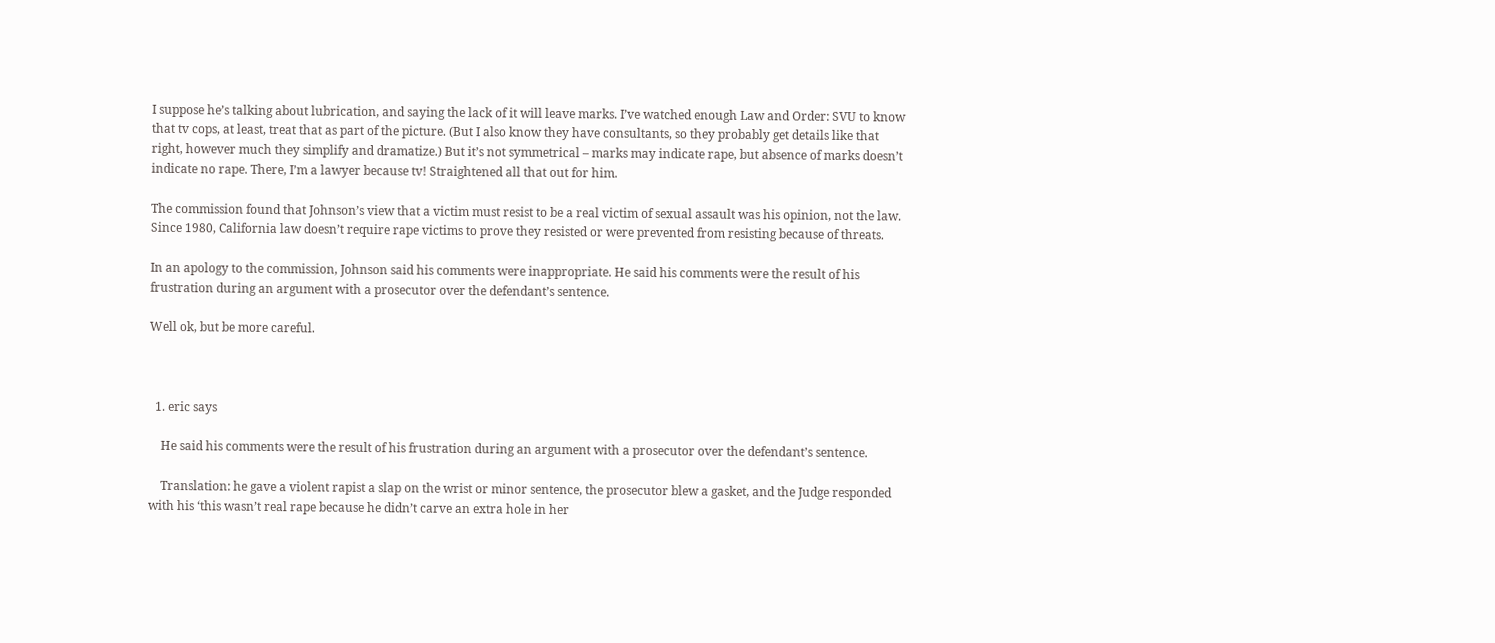I suppose he’s talking about lubrication, and saying the lack of it will leave marks. I’ve watched enough Law and Order: SVU to know that tv cops, at least, treat that as part of the picture. (But I also know they have consultants, so they probably get details like that right, however much they simplify and dramatize.) But it’s not symmetrical – marks may indicate rape, but absence of marks doesn’t indicate no rape. There, I’m a lawyer because tv! Straightened all that out for him.

The commission found that Johnson’s view that a victim must resist to be a real victim of sexual assault was his opinion, not the law. Since 1980, California law doesn’t require rape victims to prove they resisted or were prevented from resisting because of threats.

In an apology to the commission, Johnson said his comments were inappropriate. He said his comments were the result of his frustration during an argument with a prosecutor over the defendant’s sentence.

Well ok, but be more careful.



  1. eric says

    He said his comments were the result of his frustration during an argument with a prosecutor over the defendant’s sentence.

    Translation: he gave a violent rapist a slap on the wrist or minor sentence, the prosecutor blew a gasket, and the Judge responded with his ‘this wasn’t real rape because he didn’t carve an extra hole in her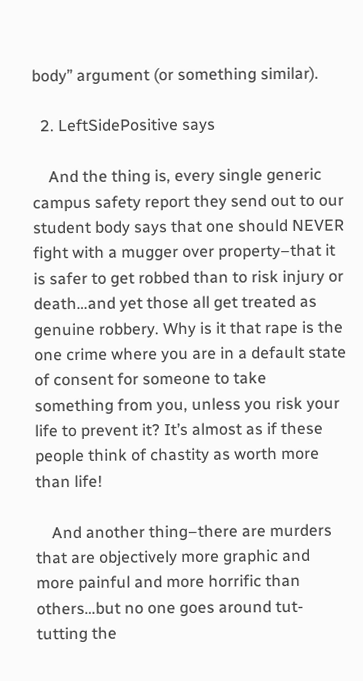body” argument (or something similar).

  2. LeftSidePositive says

    And the thing is, every single generic campus safety report they send out to our student body says that one should NEVER fight with a mugger over property–that it is safer to get robbed than to risk injury or death…and yet those all get treated as genuine robbery. Why is it that rape is the one crime where you are in a default state of consent for someone to take something from you, unless you risk your life to prevent it? It’s almost as if these people think of chastity as worth more than life!

    And another thing–there are murders that are objectively more graphic and more painful and more horrific than others…but no one goes around tut-tutting the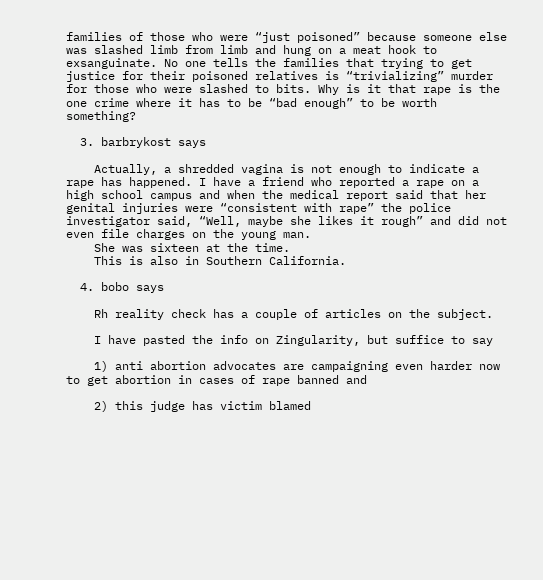families of those who were “just poisoned” because someone else was slashed limb from limb and hung on a meat hook to exsanguinate. No one tells the families that trying to get justice for their poisoned relatives is “trivializing” murder for those who were slashed to bits. Why is it that rape is the one crime where it has to be “bad enough” to be worth something?

  3. barbrykost says

    Actually, a shredded vagina is not enough to indicate a rape has happened. I have a friend who reported a rape on a high school campus and when the medical report said that her genital injuries were “consistent with rape” the police investigator said, “Well, maybe she likes it rough” and did not even file charges on the young man.
    She was sixteen at the time.
    This is also in Southern California.

  4. bobo says

    Rh reality check has a couple of articles on the subject.

    I have pasted the info on Zingularity, but suffice to say

    1) anti abortion advocates are campaigning even harder now to get abortion in cases of rape banned and

    2) this judge has victim blamed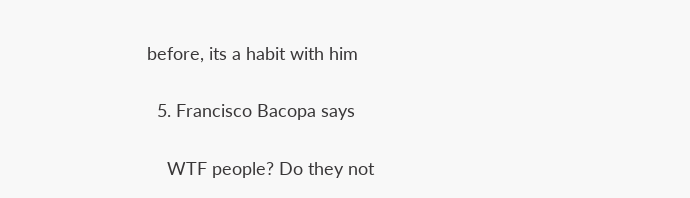before, its a habit with him

  5. Francisco Bacopa says

    WTF people? Do they not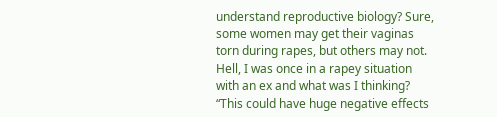understand reproductive biology? Sure, some women may get their vaginas torn during rapes, but others may not. Hell, I was once in a rapey situation with an ex and what was I thinking? “This could have huge negative effects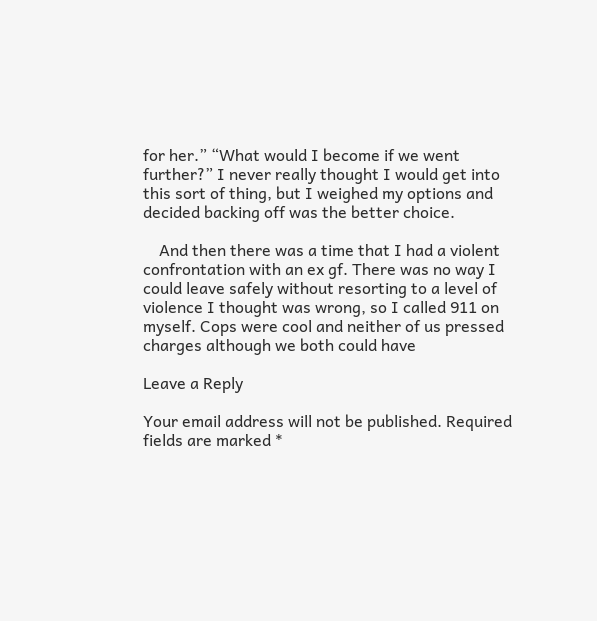for her.” “What would I become if we went further?” I never really thought I would get into this sort of thing, but I weighed my options and decided backing off was the better choice.

    And then there was a time that I had a violent confrontation with an ex gf. There was no way I could leave safely without resorting to a level of violence I thought was wrong, so I called 911 on myself. Cops were cool and neither of us pressed charges although we both could have

Leave a Reply

Your email address will not be published. Required fields are marked *